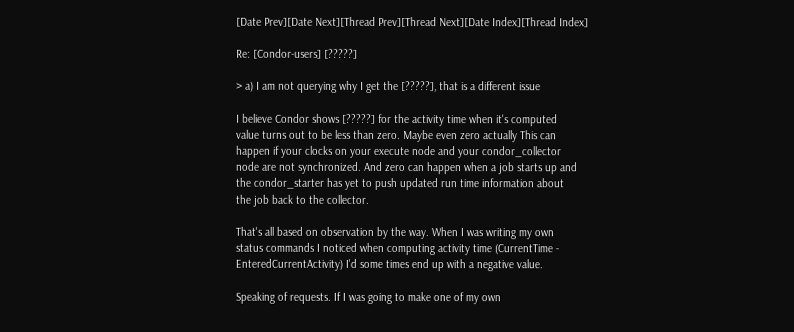[Date Prev][Date Next][Thread Prev][Thread Next][Date Index][Thread Index]

Re: [Condor-users] [?????]

> a) I am not querying why I get the [?????], that is a different issue

I believe Condor shows [?????] for the activity time when it's computed
value turns out to be less than zero. Maybe even zero actually This can
happen if your clocks on your execute node and your condor_collector
node are not synchronized. And zero can happen when a job starts up and
the condor_starter has yet to push updated run time information about
the job back to the collector.

That's all based on observation by the way. When I was writing my own
status commands I noticed when computing activity time (CurrentTime -
EnteredCurrentActivity) I'd some times end up with a negative value.

Speaking of requests. If I was going to make one of my own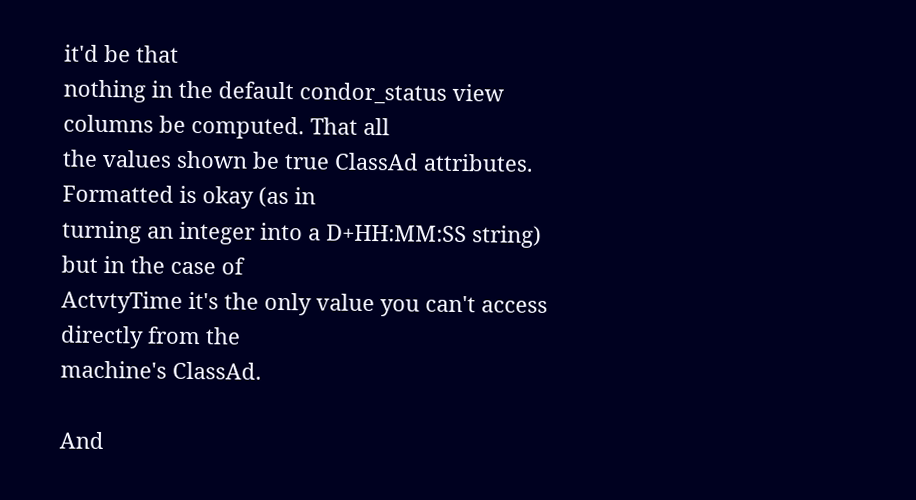it'd be that
nothing in the default condor_status view columns be computed. That all
the values shown be true ClassAd attributes. Formatted is okay (as in
turning an integer into a D+HH:MM:SS string) but in the case of
ActvtyTime it's the only value you can't access directly from the
machine's ClassAd.

And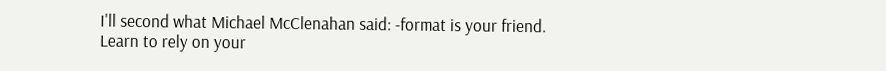I'll second what Michael McClenahan said: -format is your friend.
Learn to rely on your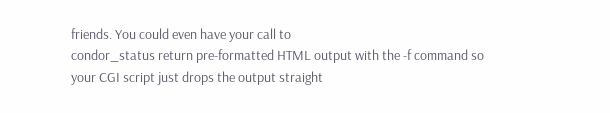friends. You could even have your call to
condor_status return pre-formatted HTML output with the -f command so
your CGI script just drops the output straight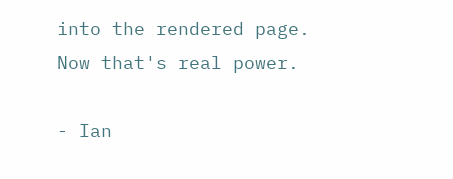into the rendered page.
Now that's real power.

- Ian